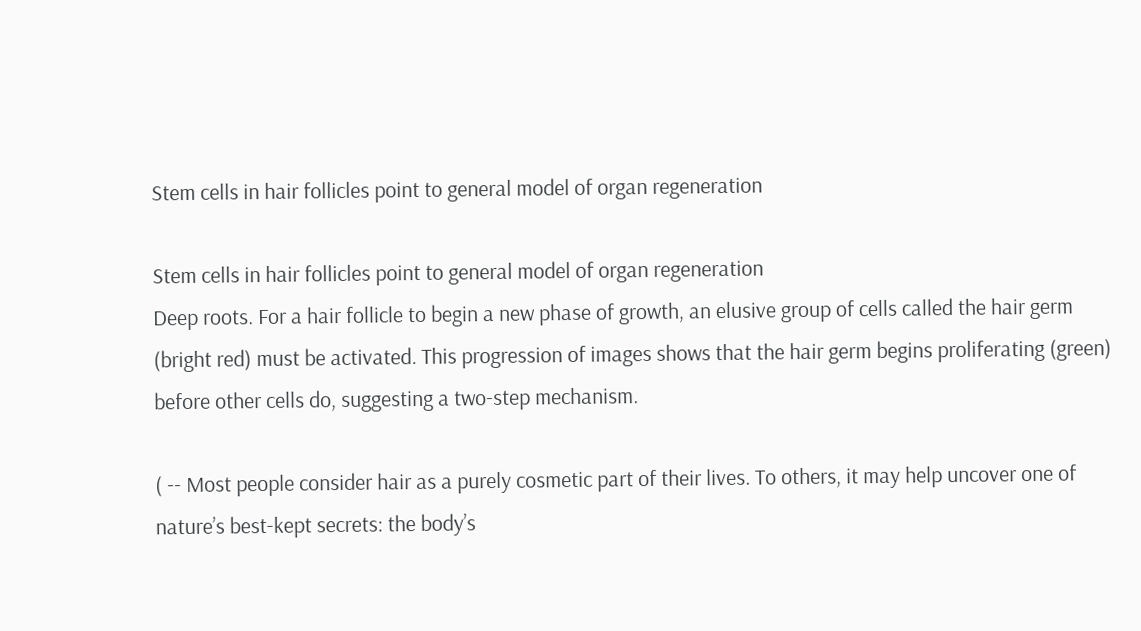Stem cells in hair follicles point to general model of organ regeneration

Stem cells in hair follicles point to general model of organ regeneration
Deep roots. For a hair follicle to begin a new phase of growth, an elusive group of cells called the hair germ (bright red) must be activated. This progression of images shows that the hair germ begins proliferating (green) before other cells do, suggesting a two-step mechanism.

( -- Most people consider hair as a purely cosmetic part of their lives. To others, it may help uncover one of nature’s best-kept secrets: the body’s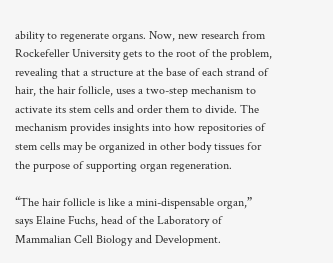ability to regenerate organs. Now, new research from Rockefeller University gets to the root of the problem, revealing that a structure at the base of each strand of hair, the hair follicle, uses a two-step mechanism to activate its stem cells and order them to divide. The mechanism provides insights into how repositories of stem cells may be organized in other body tissues for the purpose of supporting organ regeneration.

“The hair follicle is like a mini-dispensable organ,” says Elaine Fuchs, head of the Laboratory of Mammalian Cell Biology and Development.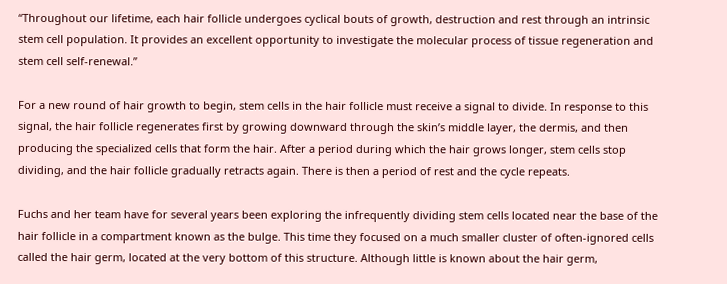“Throughout our lifetime, each hair follicle undergoes cyclical bouts of growth, destruction and rest through an intrinsic stem cell population. It provides an excellent opportunity to investigate the molecular process of tissue regeneration and stem cell self-renewal.”

For a new round of hair growth to begin, stem cells in the hair follicle must receive a signal to divide. In response to this signal, the hair follicle regenerates first by growing downward through the skin’s middle layer, the dermis, and then producing the specialized cells that form the hair. After a period during which the hair grows longer, stem cells stop dividing, and the hair follicle gradually retracts again. There is then a period of rest and the cycle repeats.

Fuchs and her team have for several years been exploring the infrequently dividing stem cells located near the base of the hair follicle in a compartment known as the bulge. This time they focused on a much smaller cluster of often-ignored cells called the hair germ, located at the very bottom of this structure. Although little is known about the hair germ,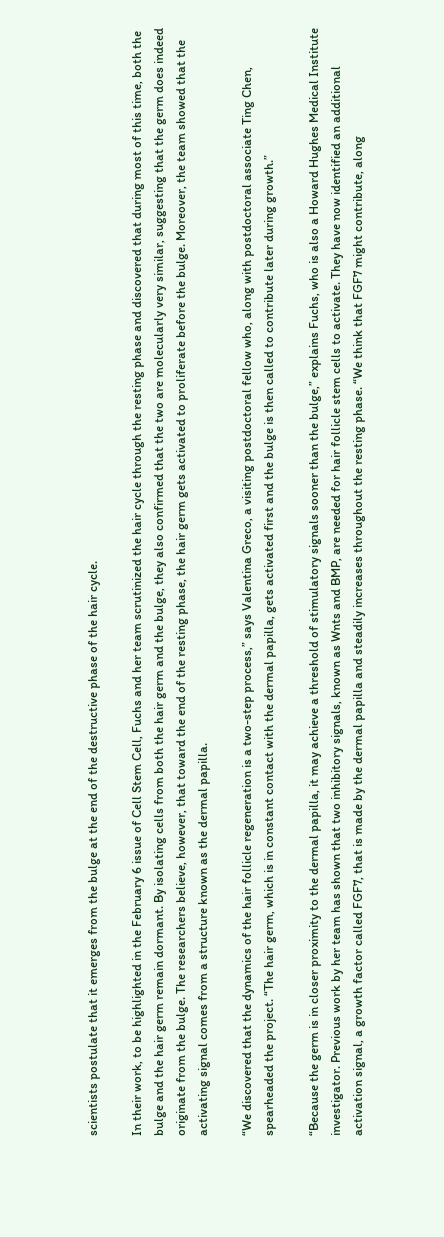scientists postulate that it emerges from the bulge at the end of the destructive phase of the hair cycle.

In their work, to be highlighted in the February 6 issue of Cell Stem Cell, Fuchs and her team scrutinized the hair cycle through the resting phase and discovered that during most of this time, both the bulge and the hair germ remain dormant. By isolating cells from both the hair germ and the bulge, they also confirmed that the two are molecularly very similar, suggesting that the germ does indeed originate from the bulge. The researchers believe, however, that toward the end of the resting phase, the hair germ gets activated to proliferate before the bulge. Moreover, the team showed that the activating signal comes from a structure known as the dermal papilla.

“We discovered that the dynamics of the hair follicle regeneration is a two-step process,” says Valentina Greco, a visiting postdoctoral fellow who, along with postdoctoral associate Ting Chen, spearheaded the project. “The hair germ, which is in constant contact with the dermal papilla, gets activated first and the bulge is then called to contribute later during growth.”

“Because the germ is in closer proximity to the dermal papilla, it may achieve a threshold of stimulatory signals sooner than the bulge,” explains Fuchs, who is also a Howard Hughes Medical Institute investigator. Previous work by her team has shown that two inhibitory signals, known as Wnts and BMP, are needed for hair follicle stem cells to activate. They have now identified an additional activation signal, a growth factor called FGF7, that is made by the dermal papilla and steadily increases throughout the resting phase. “We think that FGF7 might contribute, along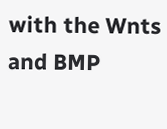with the Wnts and BMP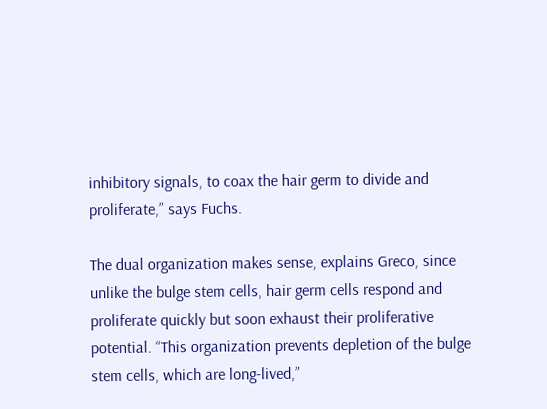inhibitory signals, to coax the hair germ to divide and proliferate,” says Fuchs.

The dual organization makes sense, explains Greco, since unlike the bulge stem cells, hair germ cells respond and proliferate quickly but soon exhaust their proliferative potential. “This organization prevents depletion of the bulge stem cells, which are long-lived,”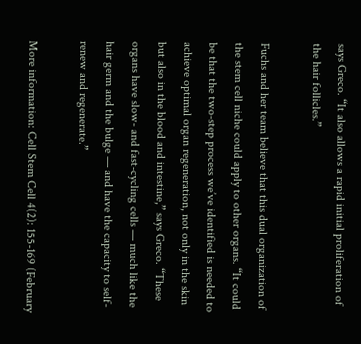says Greco. “It also allows a rapid initial proliferation of the hair follicles.”

Fuchs and her team believe that this dual organization of the stem cell niche could apply to other organs. “It could be that the two-step process we’ve identified is needed to achieve optimal organ regeneration, not only in the skin but also in the blood and intestine,” says Greco. “These organs have slow- and fast-cycling cells — much like the hair germ and the bulge — and have the capacity to self-renew and regenerate.”

More information: Cell Stem Cell 4(2): 155-169 (February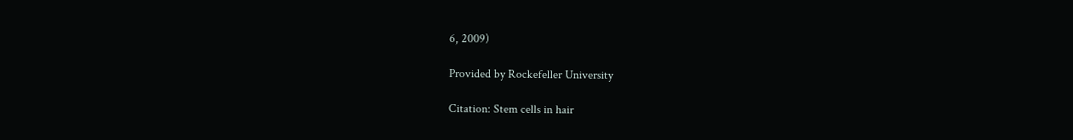6, 2009)

Provided by Rockefeller University

Citation: Stem cells in hair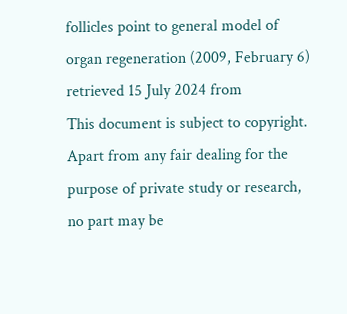follicles point to general model of organ regeneration (2009, February 6) retrieved 15 July 2024 from
This document is subject to copyright. Apart from any fair dealing for the purpose of private study or research, no part may be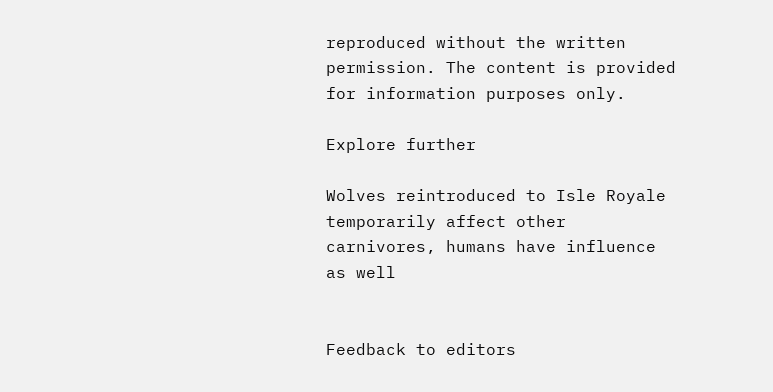reproduced without the written permission. The content is provided for information purposes only.

Explore further

Wolves reintroduced to Isle Royale temporarily affect other carnivores, humans have influence as well


Feedback to editors